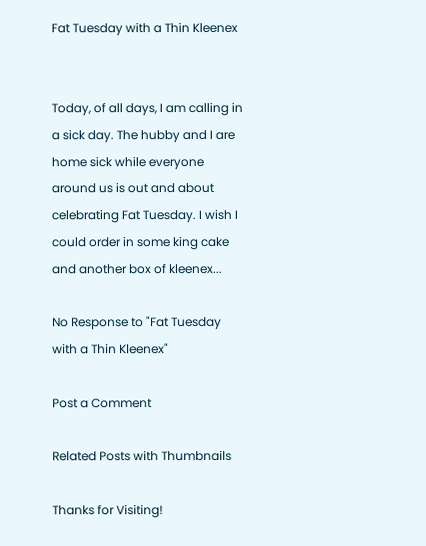Fat Tuesday with a Thin Kleenex


Today, of all days, I am calling in a sick day. The hubby and I are home sick while everyone around us is out and about celebrating Fat Tuesday. I wish I could order in some king cake and another box of kleenex...

No Response to "Fat Tuesday with a Thin Kleenex"

Post a Comment

Related Posts with Thumbnails

Thanks for Visiting!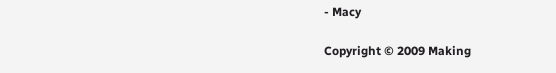- Macy

Copyright © 2009 Making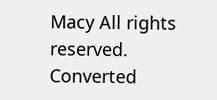Macy All rights reserved.
Converted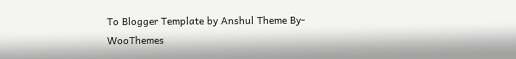To Blogger Template by Anshul Theme By- WooThemes